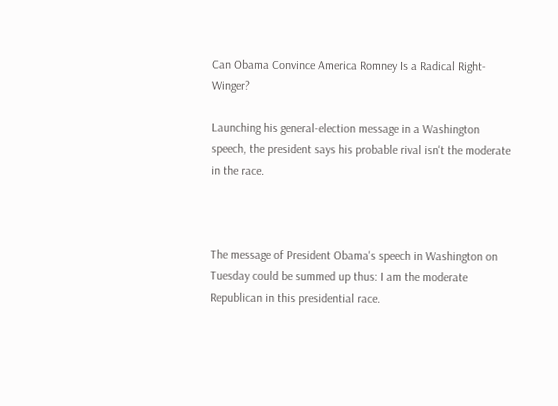Can Obama Convince America Romney Is a Radical Right-Winger?

Launching his general-election message in a Washington speech, the president says his probable rival isn't the moderate in the race.



The message of President Obama's speech in Washington on Tuesday could be summed up thus: I am the moderate Republican in this presidential race.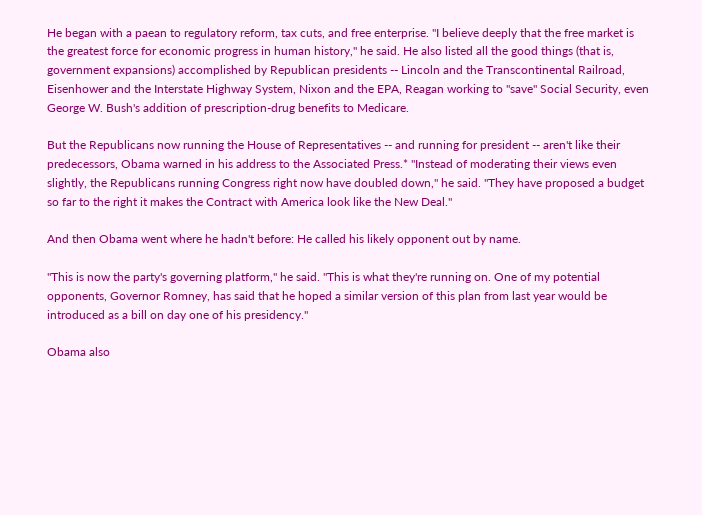He began with a paean to regulatory reform, tax cuts, and free enterprise. "I believe deeply that the free market is the greatest force for economic progress in human history," he said. He also listed all the good things (that is, government expansions) accomplished by Republican presidents -- Lincoln and the Transcontinental Railroad, Eisenhower and the Interstate Highway System, Nixon and the EPA, Reagan working to "save" Social Security, even George W. Bush's addition of prescription-drug benefits to Medicare.

But the Republicans now running the House of Representatives -- and running for president -- aren't like their predecessors, Obama warned in his address to the Associated Press.* "Instead of moderating their views even slightly, the Republicans running Congress right now have doubled down," he said. "They have proposed a budget so far to the right it makes the Contract with America look like the New Deal."

And then Obama went where he hadn't before: He called his likely opponent out by name.

"This is now the party's governing platform," he said. "This is what they're running on. One of my potential opponents, Governor Romney, has said that he hoped a similar version of this plan from last year would be introduced as a bill on day one of his presidency."

Obama also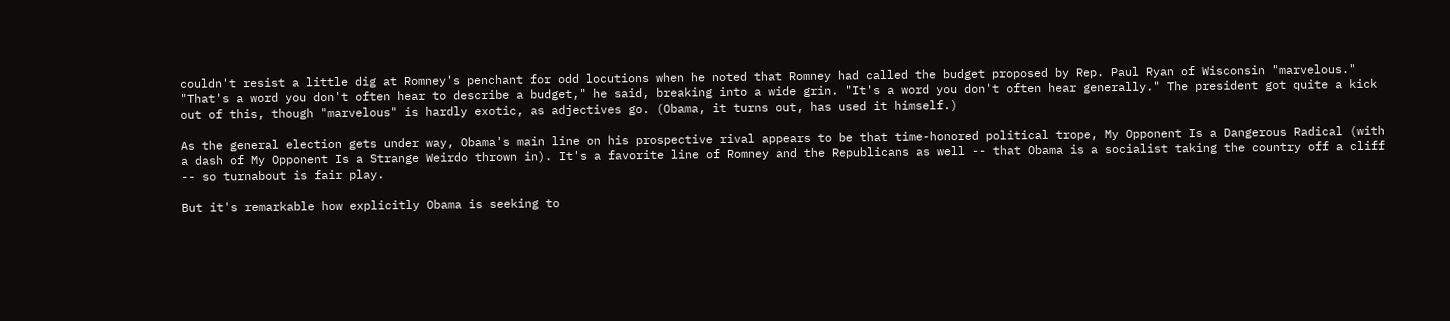couldn't resist a little dig at Romney's penchant for odd locutions when he noted that Romney had called the budget proposed by Rep. Paul Ryan of Wisconsin "marvelous." "That's a word you don't often hear to describe a budget," he said, breaking into a wide grin. "It's a word you don't often hear generally." The president got quite a kick out of this, though "marvelous" is hardly exotic, as adjectives go. (Obama, it turns out, has used it himself.)

As the general election gets under way, Obama's main line on his prospective rival appears to be that time-honored political trope, My Opponent Is a Dangerous Radical (with a dash of My Opponent Is a Strange Weirdo thrown in). It's a favorite line of Romney and the Republicans as well -- that Obama is a socialist taking the country off a cliff -- so turnabout is fair play.

But it's remarkable how explicitly Obama is seeking to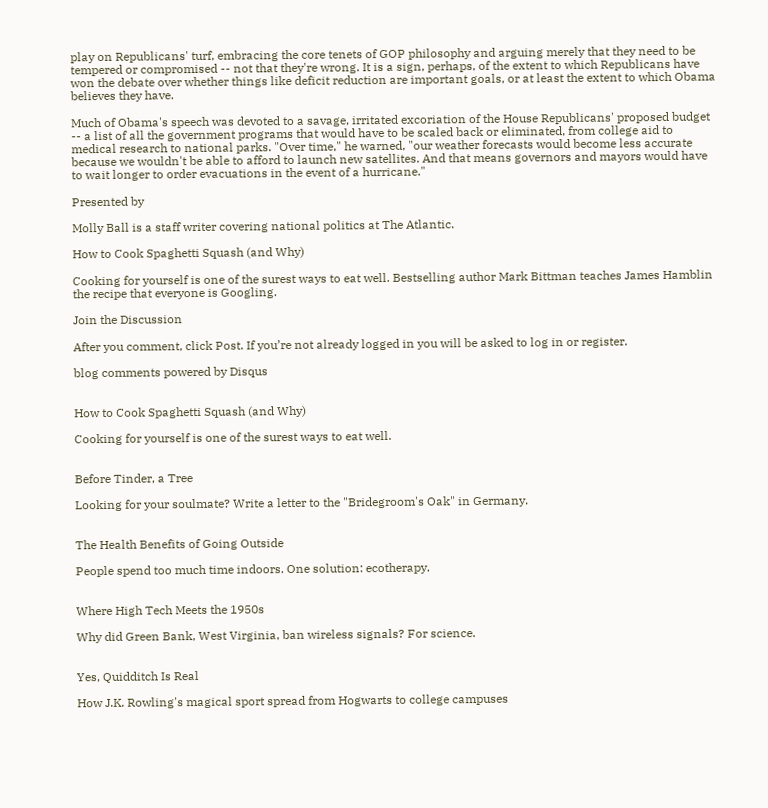play on Republicans' turf, embracing the core tenets of GOP philosophy and arguing merely that they need to be tempered or compromised -- not that they're wrong. It is a sign, perhaps, of the extent to which Republicans have won the debate over whether things like deficit reduction are important goals, or at least the extent to which Obama believes they have.

Much of Obama's speech was devoted to a savage, irritated excoriation of the House Republicans' proposed budget -- a list of all the government programs that would have to be scaled back or eliminated, from college aid to medical research to national parks. "Over time," he warned, "our weather forecasts would become less accurate because we wouldn't be able to afford to launch new satellites. And that means governors and mayors would have to wait longer to order evacuations in the event of a hurricane."

Presented by

Molly Ball is a staff writer covering national politics at The Atlantic.

How to Cook Spaghetti Squash (and Why)

Cooking for yourself is one of the surest ways to eat well. Bestselling author Mark Bittman teaches James Hamblin the recipe that everyone is Googling.

Join the Discussion

After you comment, click Post. If you’re not already logged in you will be asked to log in or register.

blog comments powered by Disqus


How to Cook Spaghetti Squash (and Why)

Cooking for yourself is one of the surest ways to eat well.


Before Tinder, a Tree

Looking for your soulmate? Write a letter to the "Bridegroom's Oak" in Germany.


The Health Benefits of Going Outside

People spend too much time indoors. One solution: ecotherapy.


Where High Tech Meets the 1950s

Why did Green Bank, West Virginia, ban wireless signals? For science.


Yes, Quidditch Is Real

How J.K. Rowling's magical sport spread from Hogwarts to college campuses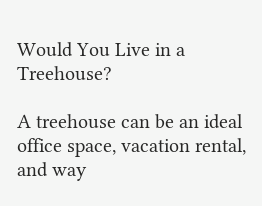Would You Live in a Treehouse?

A treehouse can be an ideal office space, vacation rental, and way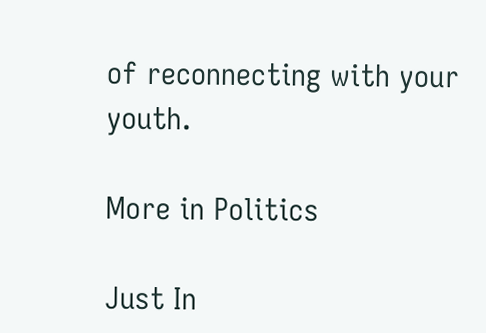of reconnecting with your youth.

More in Politics

Just In